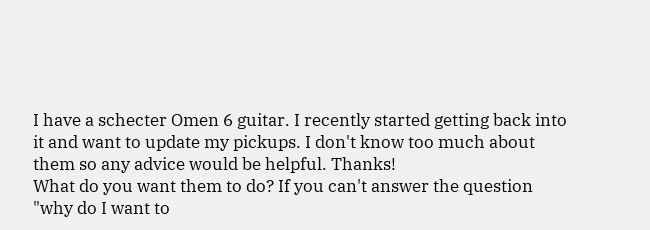I have a schecter Omen 6 guitar. I recently started getting back into it and want to update my pickups. I don't know too much about them so any advice would be helpful. Thanks!
What do you want them to do? If you can't answer the question "why do I want to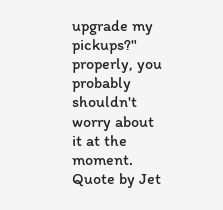upgrade my pickups?" properly, you probably shouldn't worry about it at the moment.
Quote by Jet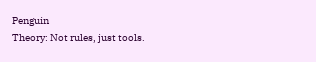Penguin
Theory: Not rules, just tools.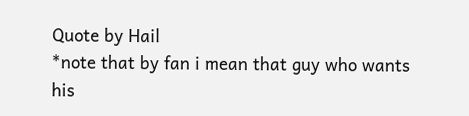Quote by Hail
*note that by fan i mean that guy who wants his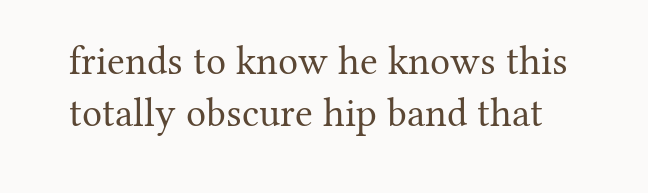friends to know he knows this totally obscure hip band that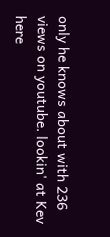only he knows about with 236 views on youtube. lookin' at Kev here